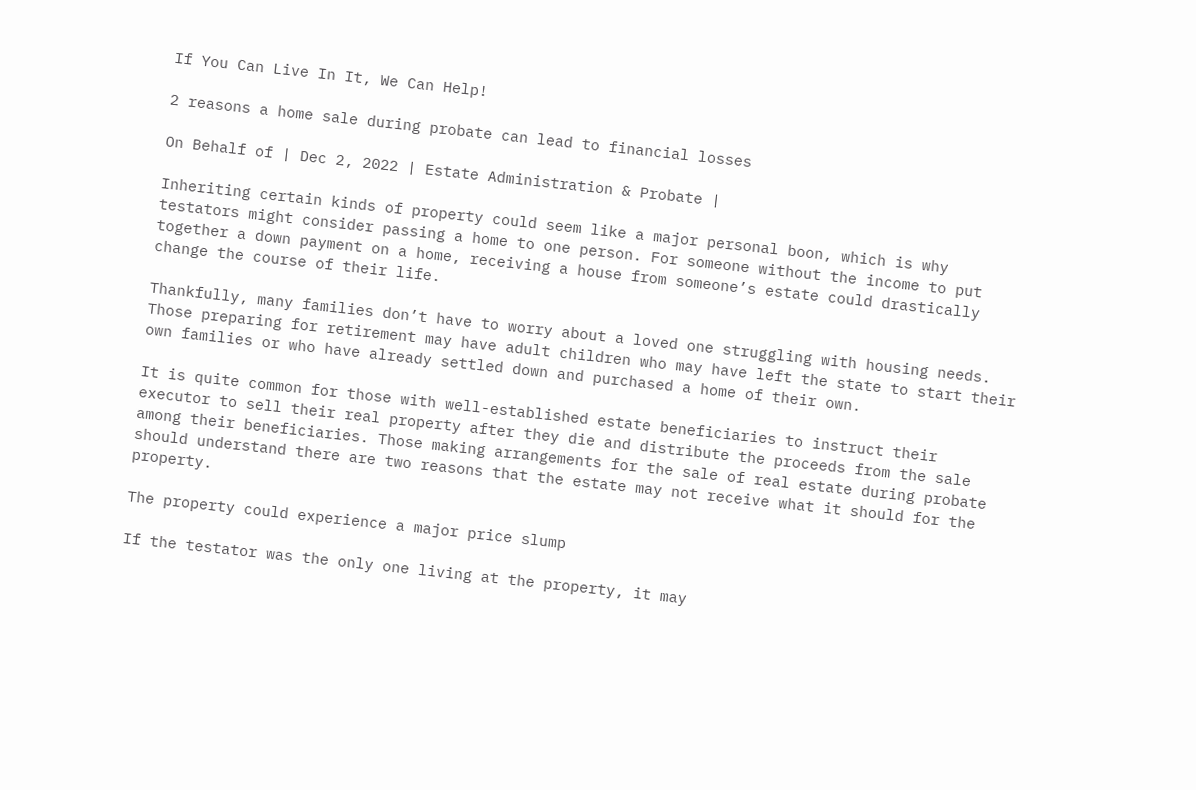If You Can Live In It, We Can Help!

2 reasons a home sale during probate can lead to financial losses

On Behalf of | Dec 2, 2022 | Estate Administration & Probate |

Inheriting certain kinds of property could seem like a major personal boon, which is why testators might consider passing a home to one person. For someone without the income to put together a down payment on a home, receiving a house from someone’s estate could drastically change the course of their life.

Thankfully, many families don’t have to worry about a loved one struggling with housing needs. Those preparing for retirement may have adult children who may have left the state to start their own families or who have already settled down and purchased a home of their own.

It is quite common for those with well-established estate beneficiaries to instruct their executor to sell their real property after they die and distribute the proceeds from the sale among their beneficiaries. Those making arrangements for the sale of real estate during probate should understand there are two reasons that the estate may not receive what it should for the property.

The property could experience a major price slump

If the testator was the only one living at the property, it may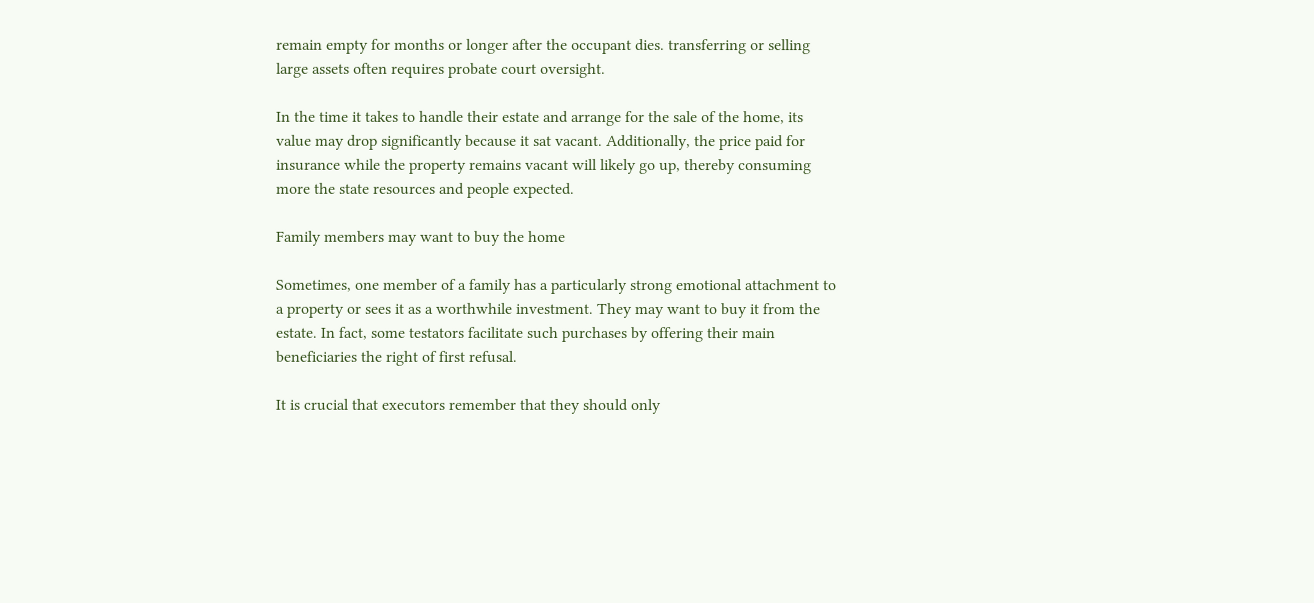remain empty for months or longer after the occupant dies. transferring or selling large assets often requires probate court oversight.

In the time it takes to handle their estate and arrange for the sale of the home, its value may drop significantly because it sat vacant. Additionally, the price paid for insurance while the property remains vacant will likely go up, thereby consuming more the state resources and people expected.

Family members may want to buy the home

Sometimes, one member of a family has a particularly strong emotional attachment to a property or sees it as a worthwhile investment. They may want to buy it from the estate. In fact, some testators facilitate such purchases by offering their main beneficiaries the right of first refusal.

It is crucial that executors remember that they should only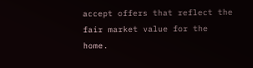accept offers that reflect the fair market value for the home.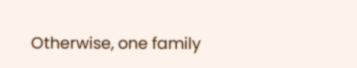Otherwise, one family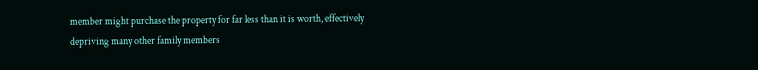member might purchase the property for far less than it is worth, effectively depriving many other family members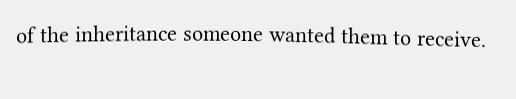of the inheritance someone wanted them to receive.